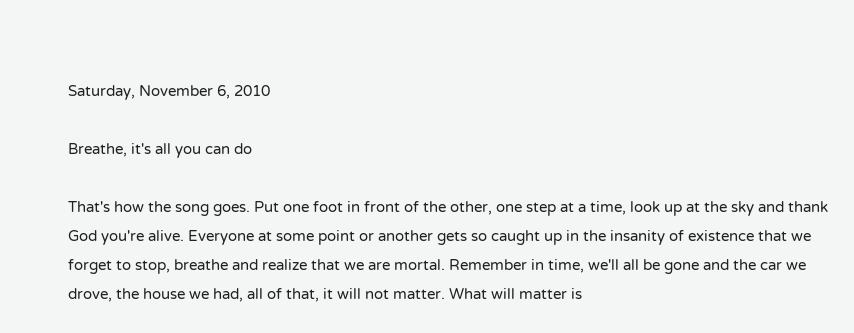Saturday, November 6, 2010

Breathe, it's all you can do

That's how the song goes. Put one foot in front of the other, one step at a time, look up at the sky and thank God you're alive. Everyone at some point or another gets so caught up in the insanity of existence that we forget to stop, breathe and realize that we are mortal. Remember in time, we'll all be gone and the car we drove, the house we had, all of that, it will not matter. What will matter is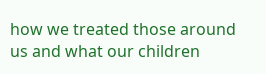how we treated those around us and what our children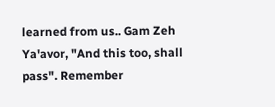learned from us.. Gam Zeh Ya'avor, "And this too, shall pass". Remember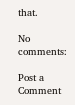that.

No comments:

Post a Comment